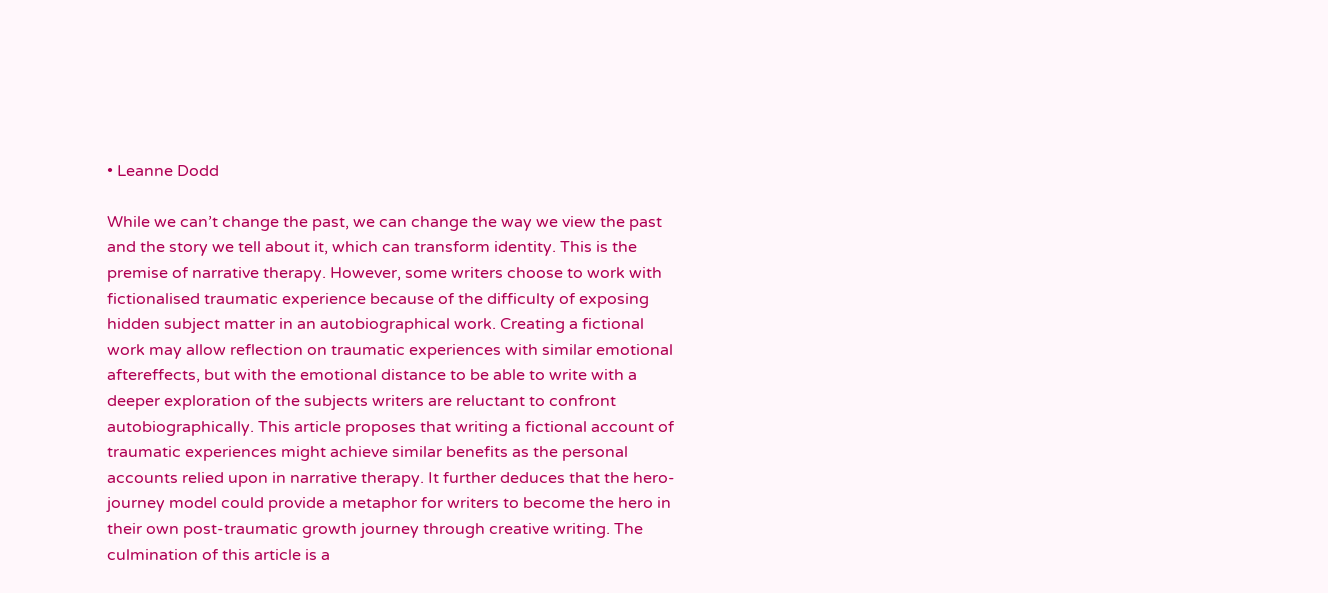• Leanne Dodd

While we can’t change the past, we can change the way we view the past and the story we tell about it, which can transform identity. This is the premise of narrative therapy. However, some writers choose to work with fictionalised traumatic experience because of the difficulty of exposing hidden subject matter in an autobiographical work. Creating a fictional work may allow reflection on traumatic experiences with similar emotional aftereffects, but with the emotional distance to be able to write with a deeper exploration of the subjects writers are reluctant to confront autobiographically. This article proposes that writing a fictional account of traumatic experiences might achieve similar benefits as the personal accounts relied upon in narrative therapy. It further deduces that the hero-journey model could provide a metaphor for writers to become the hero in their own post-traumatic growth journey through creative writing. The culmination of this article is a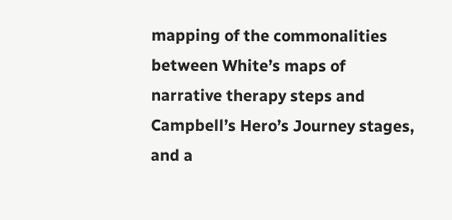mapping of the commonalities between White’s maps of narrative therapy steps and Campbell’s Hero’s Journey stages, and a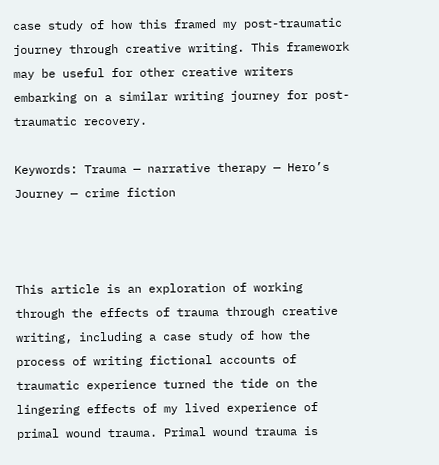case study of how this framed my post-traumatic journey through creative writing. This framework may be useful for other creative writers embarking on a similar writing journey for post-traumatic recovery.

Keywords: Trauma — narrative therapy — Hero’s Journey — crime fiction



This article is an exploration of working through the effects of trauma through creative writing, including a case study of how the process of writing fictional accounts of traumatic experience turned the tide on the lingering effects of my lived experience of primal wound trauma. Primal wound trauma is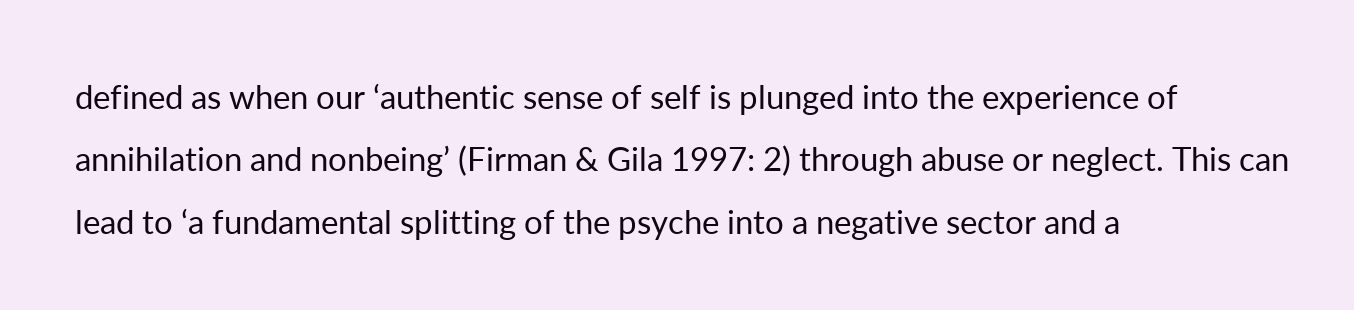defined as when our ‘authentic sense of self is plunged into the experience of annihilation and nonbeing’ (Firman & Gila 1997: 2) through abuse or neglect. This can lead to ‘a fundamental splitting of the psyche into a negative sector and a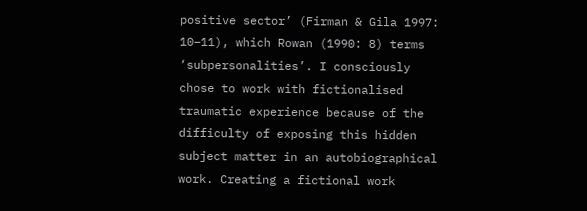positive sector’ (Firman & Gila 1997: 10–11), which Rowan (1990: 8) terms ‘subpersonalities’. I consciously chose to work with fictionalised traumatic experience because of the difficulty of exposing this hidden subject matter in an autobiographical work. Creating a fictional work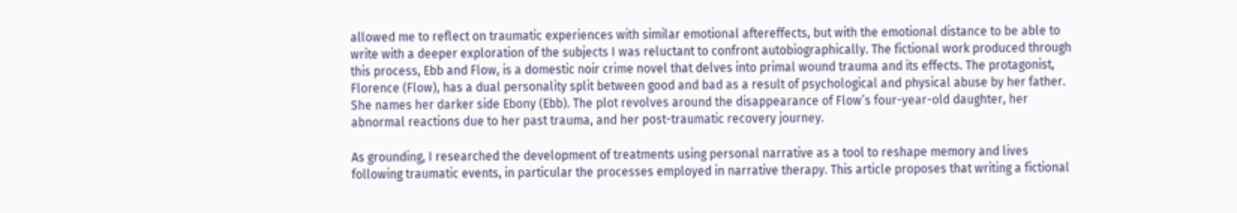allowed me to reflect on traumatic experiences with similar emotional aftereffects, but with the emotional distance to be able to write with a deeper exploration of the subjects I was reluctant to confront autobiographically. The fictional work produced through this process, Ebb and Flow, is a domestic noir crime novel that delves into primal wound trauma and its effects. The protagonist, Florence (Flow), has a dual personality split between good and bad as a result of psychological and physical abuse by her father. She names her darker side Ebony (Ebb). The plot revolves around the disappearance of Flow’s four-year-old daughter, her abnormal reactions due to her past trauma, and her post-traumatic recovery journey.

As grounding, I researched the development of treatments using personal narrative as a tool to reshape memory and lives following traumatic events, in particular the processes employed in narrative therapy. This article proposes that writing a fictional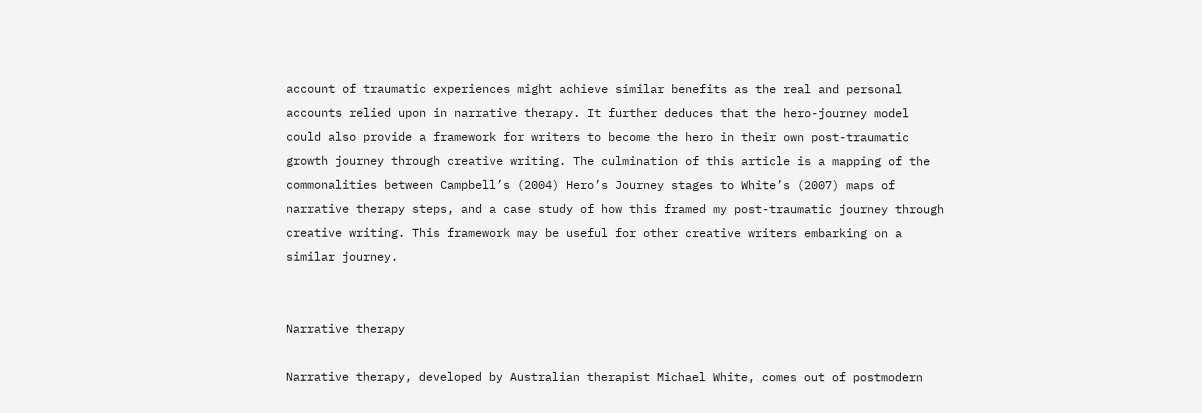account of traumatic experiences might achieve similar benefits as the real and personal accounts relied upon in narrative therapy. It further deduces that the hero-journey model could also provide a framework for writers to become the hero in their own post-traumatic growth journey through creative writing. The culmination of this article is a mapping of the commonalities between Campbell’s (2004) Hero’s Journey stages to White’s (2007) maps of narrative therapy steps, and a case study of how this framed my post-traumatic journey through creative writing. This framework may be useful for other creative writers embarking on a similar journey.


Narrative therapy

Narrative therapy, developed by Australian therapist Michael White, comes out of postmodern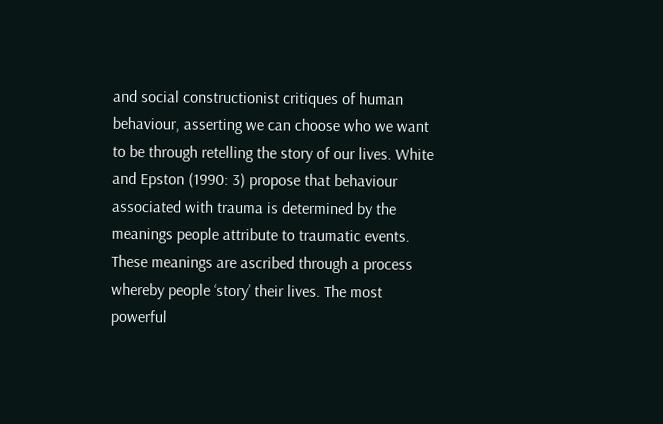and social constructionist critiques of human behaviour, asserting we can choose who we want to be through retelling the story of our lives. White and Epston (1990: 3) propose that behaviour associated with trauma is determined by the meanings people attribute to traumatic events. These meanings are ascribed through a process whereby people ‘story’ their lives. The most powerful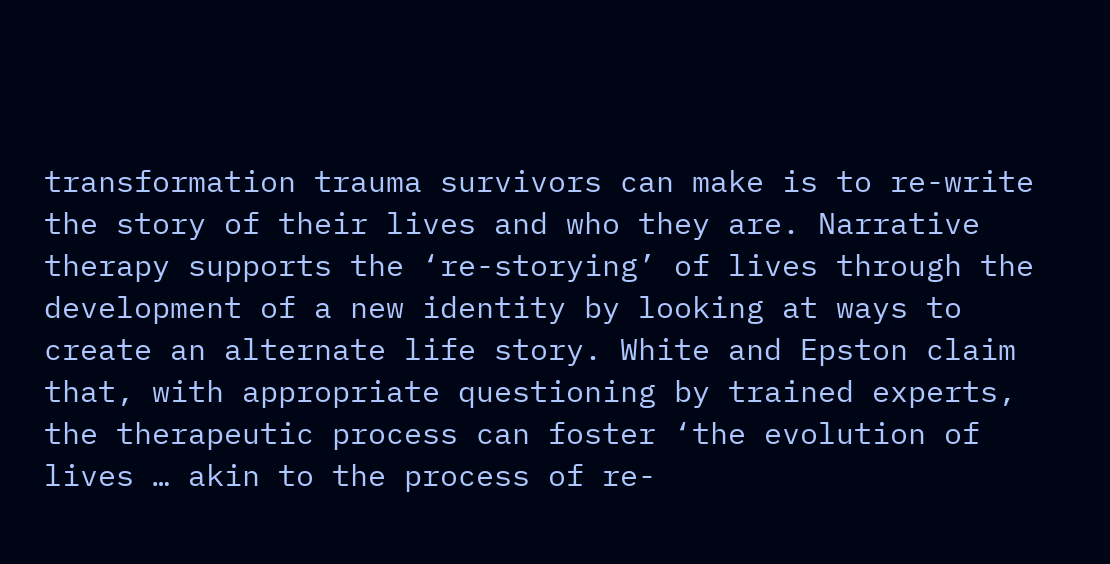transformation trauma survivors can make is to re-write the story of their lives and who they are. Narrative therapy supports the ‘re-storying’ of lives through the development of a new identity by looking at ways to create an alternate life story. White and Epston claim that, with appropriate questioning by trained experts, the therapeutic process can foster ‘the evolution of lives … akin to the process of re-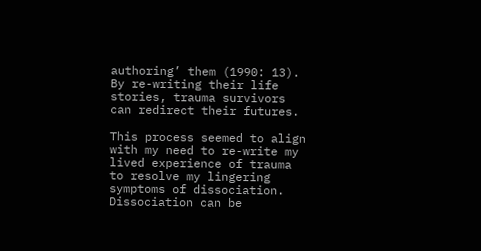authoring’ them (1990: 13). By re-writing their life stories, trauma survivors can redirect their futures.

This process seemed to align with my need to re-write my lived experience of trauma to resolve my lingering symptoms of dissociation. Dissociation can be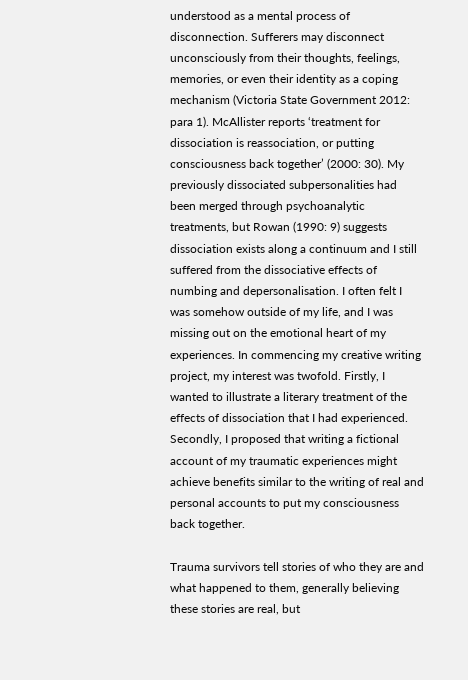understood as a mental process of disconnection. Sufferers may disconnect unconsciously from their thoughts, feelings, memories, or even their identity as a coping mechanism (Victoria State Government 2012: para 1). McAllister reports ‘treatment for dissociation is reassociation, or putting consciousness back together’ (2000: 30). My previously dissociated subpersonalities had been merged through psychoanalytic treatments, but Rowan (1990: 9) suggests dissociation exists along a continuum and I still suffered from the dissociative effects of numbing and depersonalisation. I often felt I was somehow outside of my life, and I was missing out on the emotional heart of my experiences. In commencing my creative writing project, my interest was twofold. Firstly, I wanted to illustrate a literary treatment of the effects of dissociation that I had experienced. Secondly, I proposed that writing a fictional account of my traumatic experiences might achieve benefits similar to the writing of real and personal accounts to put my consciousness back together.

Trauma survivors tell stories of who they are and what happened to them, generally believing these stories are real, but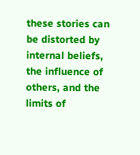these stories can be distorted by internal beliefs, the influence of others, and the limits of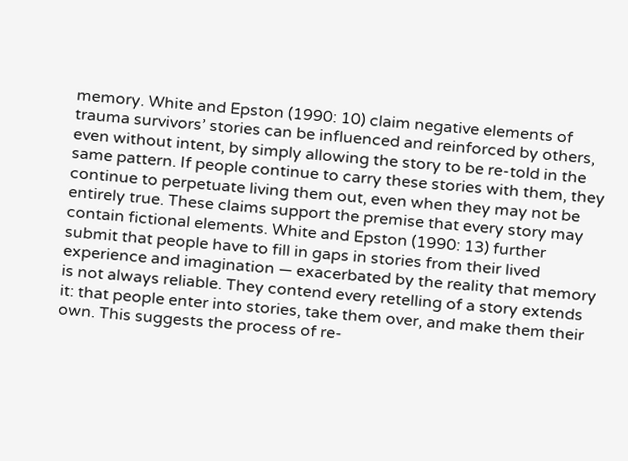memory. White and Epston (1990: 10) claim negative elements of trauma survivors’ stories can be influenced and reinforced by others, even without intent, by simply allowing the story to be re-told in the same pattern. If people continue to carry these stories with them, they continue to perpetuate living them out, even when they may not be entirely true. These claims support the premise that every story may contain fictional elements. White and Epston (1990: 13) further submit that people have to fill in gaps in stories from their lived experience and imagination — exacerbated by the reality that memory is not always reliable. They contend every retelling of a story extends it: that people enter into stories, take them over, and make them their own. This suggests the process of re-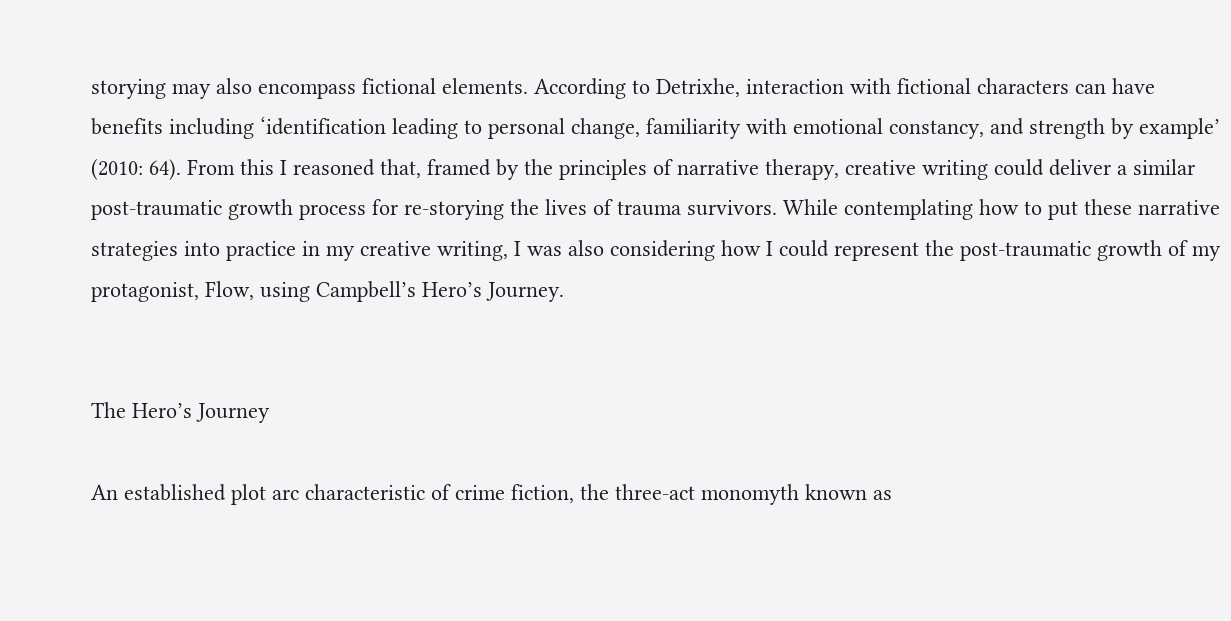storying may also encompass fictional elements. According to Detrixhe, interaction with fictional characters can have benefits including ‘identification leading to personal change, familiarity with emotional constancy, and strength by example’ (2010: 64). From this I reasoned that, framed by the principles of narrative therapy, creative writing could deliver a similar post-traumatic growth process for re-storying the lives of trauma survivors. While contemplating how to put these narrative strategies into practice in my creative writing, I was also considering how I could represent the post-traumatic growth of my protagonist, Flow, using Campbell’s Hero’s Journey.


The Hero’s Journey

An established plot arc characteristic of crime fiction, the three-act monomyth known as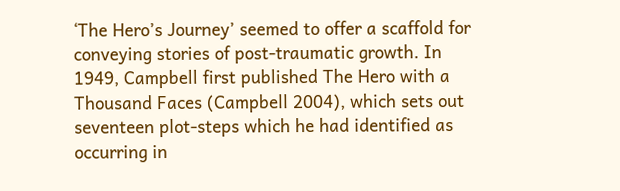‘The Hero’s Journey’ seemed to offer a scaffold for conveying stories of post-traumatic growth. In 1949, Campbell first published The Hero with a Thousand Faces (Campbell 2004), which sets out seventeen plot-steps which he had identified as occurring in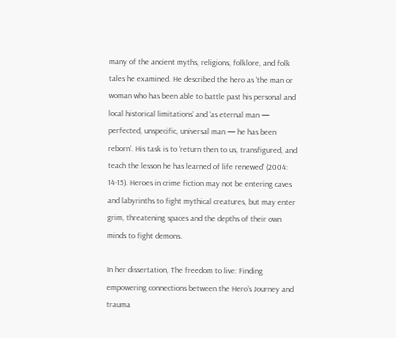many of the ancient myths, religions, folklore, and folk tales he examined. He described the hero as ‘the man or woman who has been able to battle past his personal and local historical limitations’ and ‘as eternal man — perfected, unspecific, universal man — he has been reborn’. His task is to ‘return then to us, transfigured, and teach the lesson he has learned of life renewed’ (2004: 14-15). Heroes in crime fiction may not be entering caves and labyrinths to fight mythical creatures, but may enter grim, threatening spaces and the depths of their own minds to fight demons.

In her dissertation, The freedom to live: Finding empowering connections between the Hero’s Journey and trauma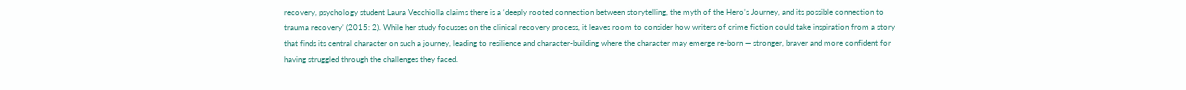recovery, psychology student Laura Vecchiolla claims there is a ‘deeply rooted connection between storytelling, the myth of the Hero’s Journey, and its possible connection to trauma recovery’ (2015: 2). While her study focusses on the clinical recovery process, it leaves room to consider how writers of crime fiction could take inspiration from a story that finds its central character on such a journey, leading to resilience and character-building where the character may emerge re-born — stronger, braver and more confident for having struggled through the challenges they faced.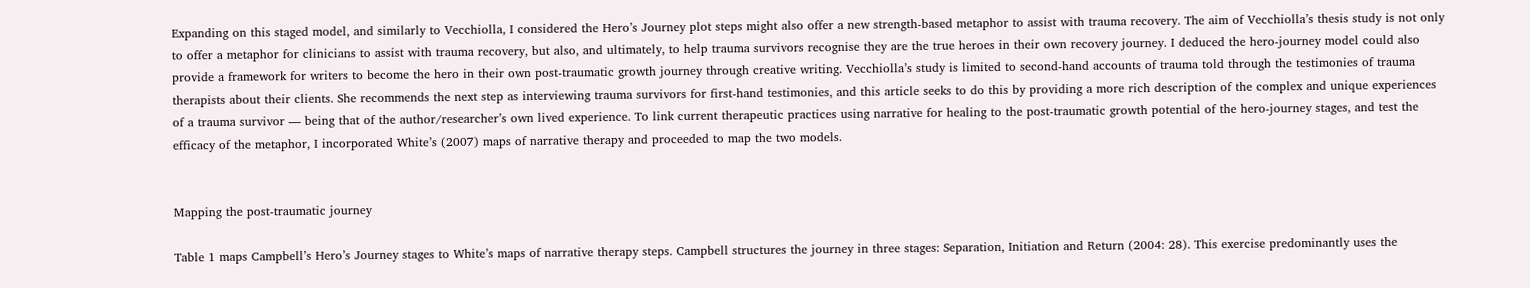Expanding on this staged model, and similarly to Vecchiolla, I considered the Hero’s Journey plot steps might also offer a new strength-based metaphor to assist with trauma recovery. The aim of Vecchiolla’s thesis study is not only to offer a metaphor for clinicians to assist with trauma recovery, but also, and ultimately, to help trauma survivors recognise they are the true heroes in their own recovery journey. I deduced the hero-journey model could also provide a framework for writers to become the hero in their own post-traumatic growth journey through creative writing. Vecchiolla’s study is limited to second-hand accounts of trauma told through the testimonies of trauma therapists about their clients. She recommends the next step as interviewing trauma survivors for first-hand testimonies, and this article seeks to do this by providing a more rich description of the complex and unique experiences of a trauma survivor — being that of the author/researcher’s own lived experience. To link current therapeutic practices using narrative for healing to the post-traumatic growth potential of the hero-journey stages, and test the efficacy of the metaphor, I incorporated White’s (2007) maps of narrative therapy and proceeded to map the two models.


Mapping the post-traumatic journey

Table 1 maps Campbell’s Hero’s Journey stages to White’s maps of narrative therapy steps. Campbell structures the journey in three stages: Separation, Initiation and Return (2004: 28). This exercise predominantly uses the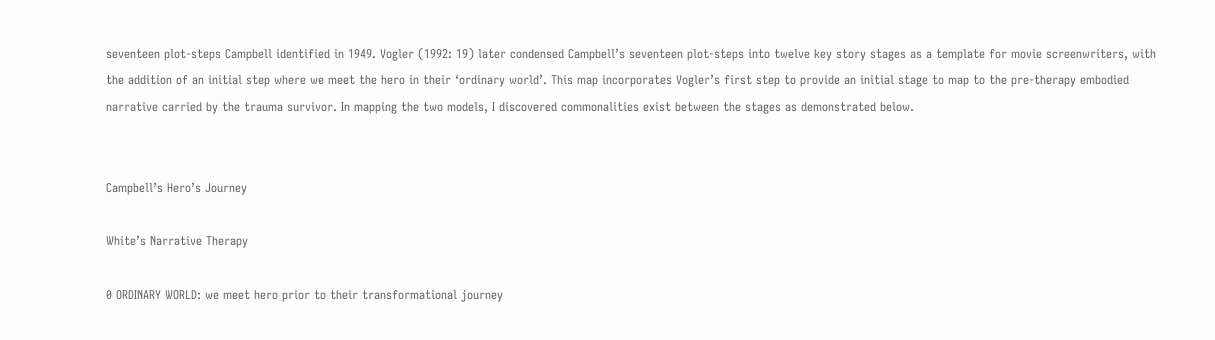seventeen plot-steps Campbell identified in 1949. Vogler (1992: 19) later condensed Campbell’s seventeen plot-steps into twelve key story stages as a template for movie screenwriters, with the addition of an initial step where we meet the hero in their ‘ordinary world’. This map incorporates Vogler’s first step to provide an initial stage to map to the pre-therapy embodied narrative carried by the trauma survivor. In mapping the two models, I discovered commonalities exist between the stages as demonstrated below.


Campbell’s Hero’s Journey

White’s Narrative Therapy

0 ORDINARY WORLD: we meet hero prior to their transformational journey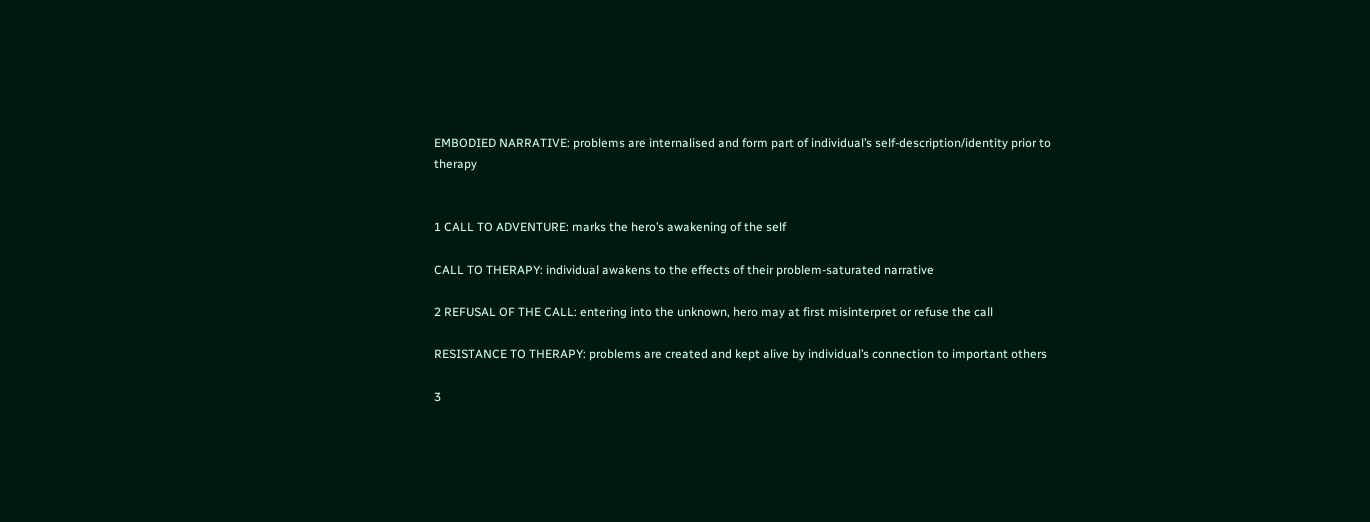EMBODIED NARRATIVE: problems are internalised and form part of individual’s self-description/identity prior to therapy


1 CALL TO ADVENTURE: marks the hero’s awakening of the self

CALL TO THERAPY: individual awakens to the effects of their problem-saturated narrative

2 REFUSAL OF THE CALL: entering into the unknown, hero may at first misinterpret or refuse the call

RESISTANCE TO THERAPY: problems are created and kept alive by individual’s connection to important others

3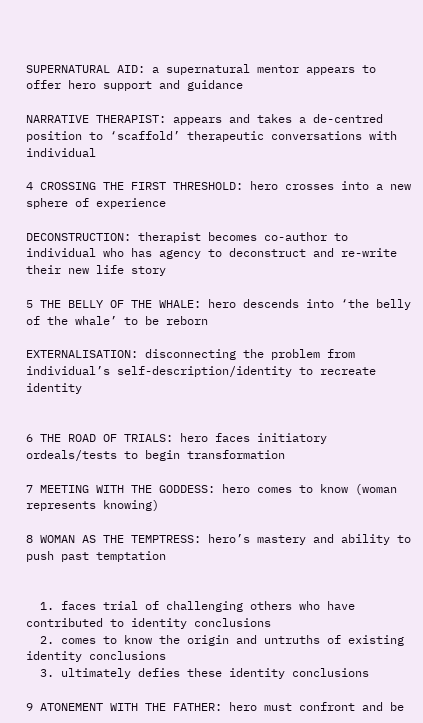SUPERNATURAL AID: a supernatural mentor appears to offer hero support and guidance

NARRATIVE THERAPIST: appears and takes a de-centred position to ‘scaffold’ therapeutic conversations with individual

4 CROSSING THE FIRST THRESHOLD: hero crosses into a new sphere of experience

DECONSTRUCTION: therapist becomes co-author to individual who has agency to deconstruct and re-write their new life story

5 THE BELLY OF THE WHALE: hero descends into ‘the belly of the whale’ to be reborn

EXTERNALISATION: disconnecting the problem from individual’s self-description/identity to recreate identity


6 THE ROAD OF TRIALS: hero faces initiatory ordeals/tests to begin transformation

7 MEETING WITH THE GODDESS: hero comes to know (woman represents knowing)

8 WOMAN AS THE TEMPTRESS: hero’s mastery and ability to push past temptation


  1. faces trial of challenging others who have contributed to identity conclusions
  2. comes to know the origin and untruths of existing identity conclusions
  3. ultimately defies these identity conclusions

9 ATONEMENT WITH THE FATHER: hero must confront and be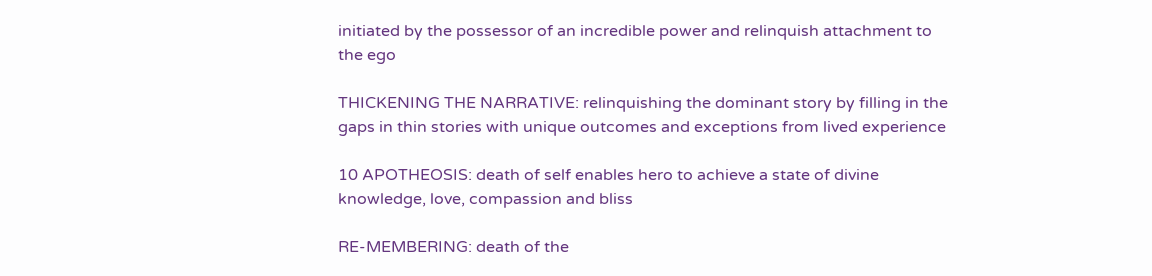initiated by the possessor of an incredible power and relinquish attachment to the ego

THICKENING THE NARRATIVE: relinquishing the dominant story by filling in the gaps in thin stories with unique outcomes and exceptions from lived experience

10 APOTHEOSIS: death of self enables hero to achieve a state of divine knowledge, love, compassion and bliss

RE-MEMBERING: death of the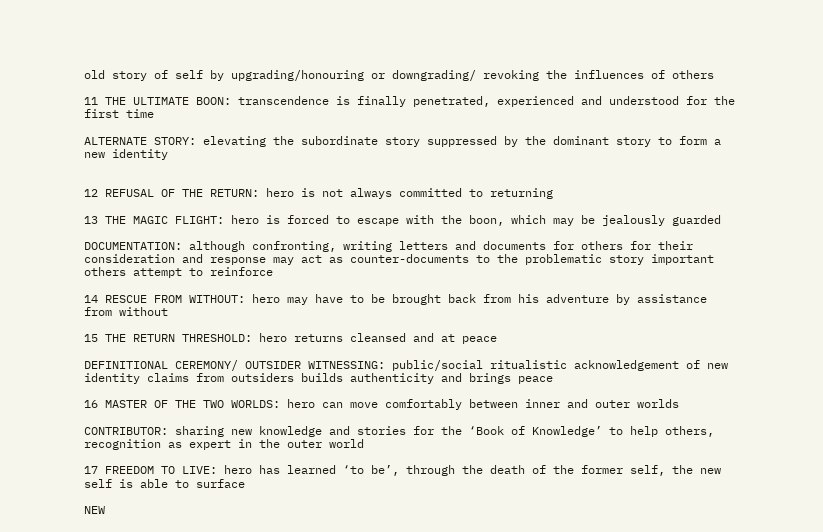old story of self by upgrading/honouring or downgrading/ revoking the influences of others

11 THE ULTIMATE BOON: transcendence is finally penetrated, experienced and understood for the first time

ALTERNATE STORY: elevating the subordinate story suppressed by the dominant story to form a new identity


12 REFUSAL OF THE RETURN: hero is not always committed to returning

13 THE MAGIC FLIGHT: hero is forced to escape with the boon, which may be jealously guarded

DOCUMENTATION: although confronting, writing letters and documents for others for their consideration and response may act as counter-documents to the problematic story important others attempt to reinforce

14 RESCUE FROM WITHOUT: hero may have to be brought back from his adventure by assistance from without

15 THE RETURN THRESHOLD: hero returns cleansed and at peace

DEFINITIONAL CEREMONY/ OUTSIDER WITNESSING: public/social ritualistic acknowledgement of new identity claims from outsiders builds authenticity and brings peace

16 MASTER OF THE TWO WORLDS: hero can move comfortably between inner and outer worlds

CONTRIBUTOR: sharing new knowledge and stories for the ‘Book of Knowledge’ to help others, recognition as expert in the outer world

17 FREEDOM TO LIVE: hero has learned ‘to be’, through the death of the former self, the new self is able to surface

NEW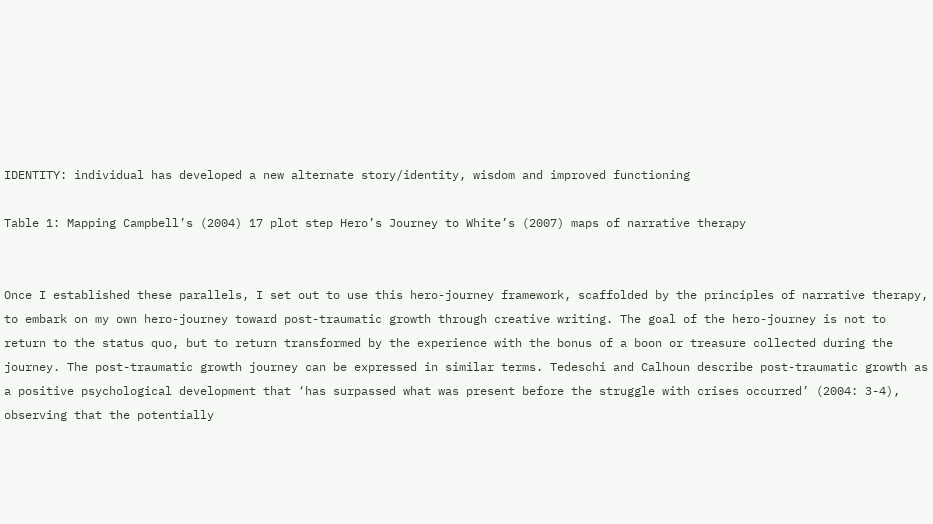IDENTITY: individual has developed a new alternate story/identity, wisdom and improved functioning

Table 1: Mapping Campbell’s (2004) 17 plot step Hero’s Journey to White’s (2007) maps of narrative therapy


Once I established these parallels, I set out to use this hero-journey framework, scaffolded by the principles of narrative therapy, to embark on my own hero-journey toward post-traumatic growth through creative writing. The goal of the hero-journey is not to return to the status quo, but to return transformed by the experience with the bonus of a boon or treasure collected during the journey. The post-traumatic growth journey can be expressed in similar terms. Tedeschi and Calhoun describe post-traumatic growth as a positive psychological development that ‘has surpassed what was present before the struggle with crises occurred’ (2004: 3-4), observing that the potentially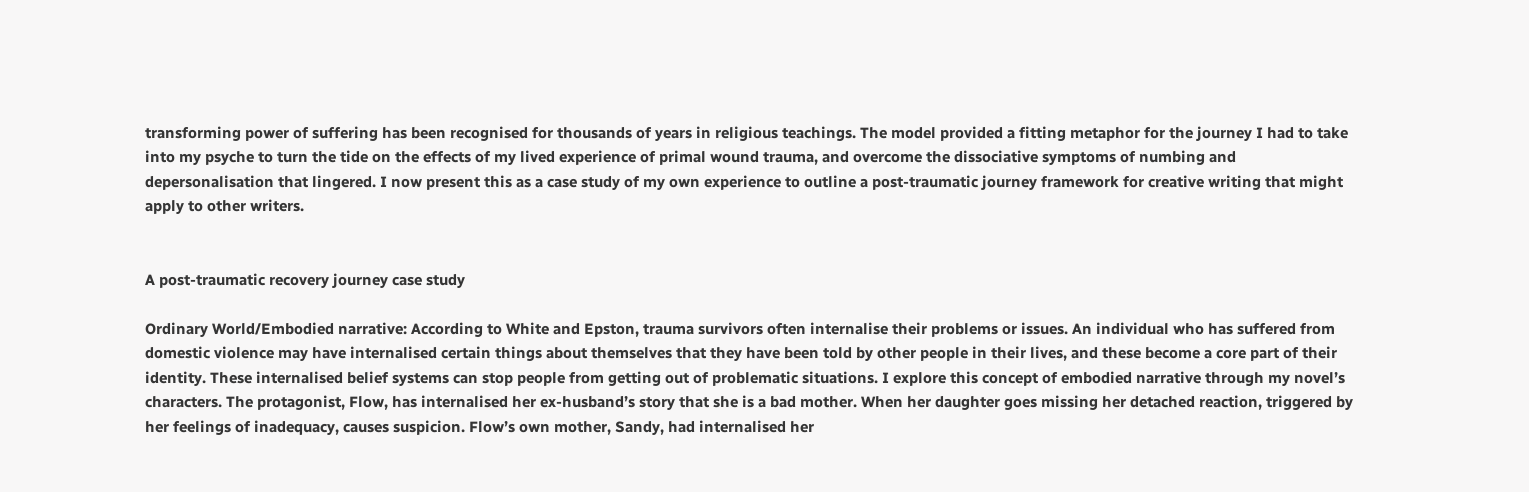transforming power of suffering has been recognised for thousands of years in religious teachings. The model provided a fitting metaphor for the journey I had to take into my psyche to turn the tide on the effects of my lived experience of primal wound trauma, and overcome the dissociative symptoms of numbing and depersonalisation that lingered. I now present this as a case study of my own experience to outline a post-traumatic journey framework for creative writing that might apply to other writers.


A post-traumatic recovery journey case study

Ordinary World/Embodied narrative: According to White and Epston, trauma survivors often internalise their problems or issues. An individual who has suffered from domestic violence may have internalised certain things about themselves that they have been told by other people in their lives, and these become a core part of their identity. These internalised belief systems can stop people from getting out of problematic situations. I explore this concept of embodied narrative through my novel’s characters. The protagonist, Flow, has internalised her ex-husband’s story that she is a bad mother. When her daughter goes missing her detached reaction, triggered by her feelings of inadequacy, causes suspicion. Flow’s own mother, Sandy, had internalised her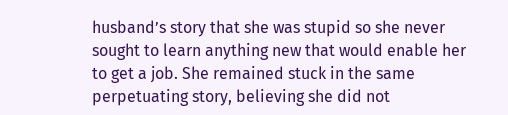husband’s story that she was stupid so she never sought to learn anything new that would enable her to get a job. She remained stuck in the same perpetuating story, believing she did not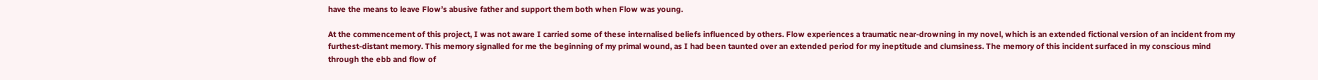have the means to leave Flow’s abusive father and support them both when Flow was young.

At the commencement of this project, I was not aware I carried some of these internalised beliefs influenced by others. Flow experiences a traumatic near-drowning in my novel, which is an extended fictional version of an incident from my furthest-distant memory. This memory signalled for me the beginning of my primal wound, as I had been taunted over an extended period for my ineptitude and clumsiness. The memory of this incident surfaced in my conscious mind through the ebb and flow of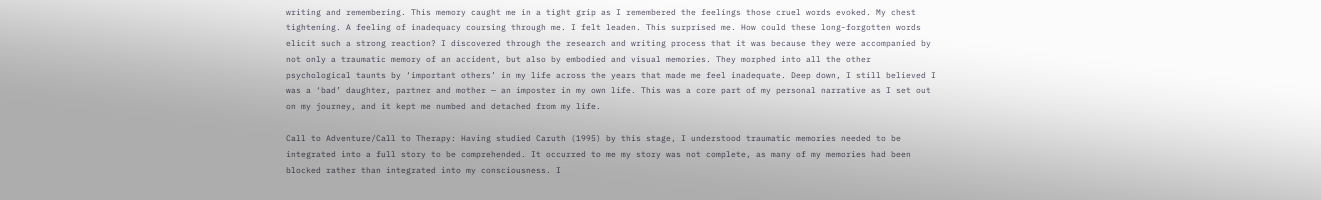writing and remembering. This memory caught me in a tight grip as I remembered the feelings those cruel words evoked. My chest tightening. A feeling of inadequacy coursing through me. I felt leaden. This surprised me. How could these long-forgotten words elicit such a strong reaction? I discovered through the research and writing process that it was because they were accompanied by not only a traumatic memory of an accident, but also by embodied and visual memories. They morphed into all the other psychological taunts by ‘important others’ in my life across the years that made me feel inadequate. Deep down, I still believed I was a ‘bad’ daughter, partner and mother — an imposter in my own life. This was a core part of my personal narrative as I set out on my journey, and it kept me numbed and detached from my life.

Call to Adventure/Call to Therapy: Having studied Caruth (1995) by this stage, I understood traumatic memories needed to be integrated into a full story to be comprehended. It occurred to me my story was not complete, as many of my memories had been blocked rather than integrated into my consciousness. I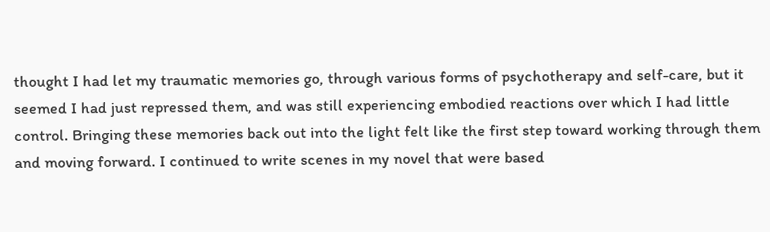thought I had let my traumatic memories go, through various forms of psychotherapy and self-care, but it seemed I had just repressed them, and was still experiencing embodied reactions over which I had little control. Bringing these memories back out into the light felt like the first step toward working through them and moving forward. I continued to write scenes in my novel that were based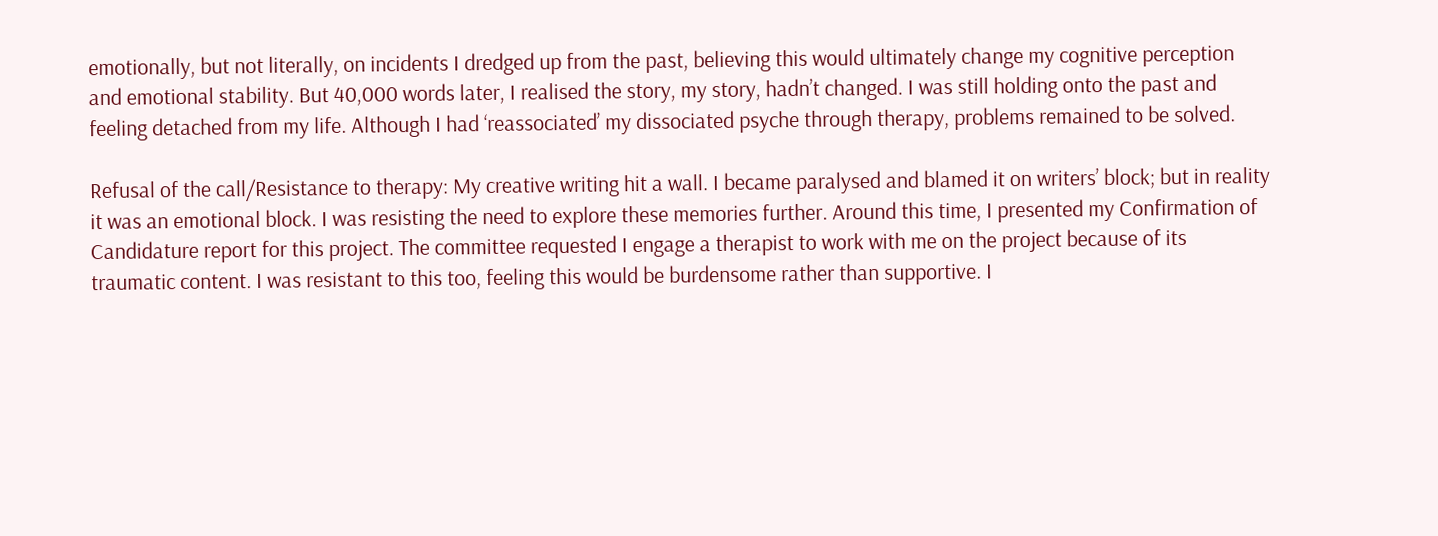emotionally, but not literally, on incidents I dredged up from the past, believing this would ultimately change my cognitive perception and emotional stability. But 40,000 words later, I realised the story, my story, hadn’t changed. I was still holding onto the past and feeling detached from my life. Although I had ‘reassociated’ my dissociated psyche through therapy, problems remained to be solved.

Refusal of the call/Resistance to therapy: My creative writing hit a wall. I became paralysed and blamed it on writers’ block; but in reality it was an emotional block. I was resisting the need to explore these memories further. Around this time, I presented my Confirmation of Candidature report for this project. The committee requested I engage a therapist to work with me on the project because of its traumatic content. I was resistant to this too, feeling this would be burdensome rather than supportive. I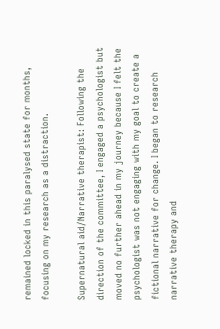remained locked in this paralysed state for months, focusing on my research as a distraction.

Supernatural aid/Narrative therapist: Following the direction of the committee, I engaged a psychologist but moved no further ahead in my journey because I felt the psychologist was not engaging with my goal to create a fictional narrative for change. I began to research narrative therapy and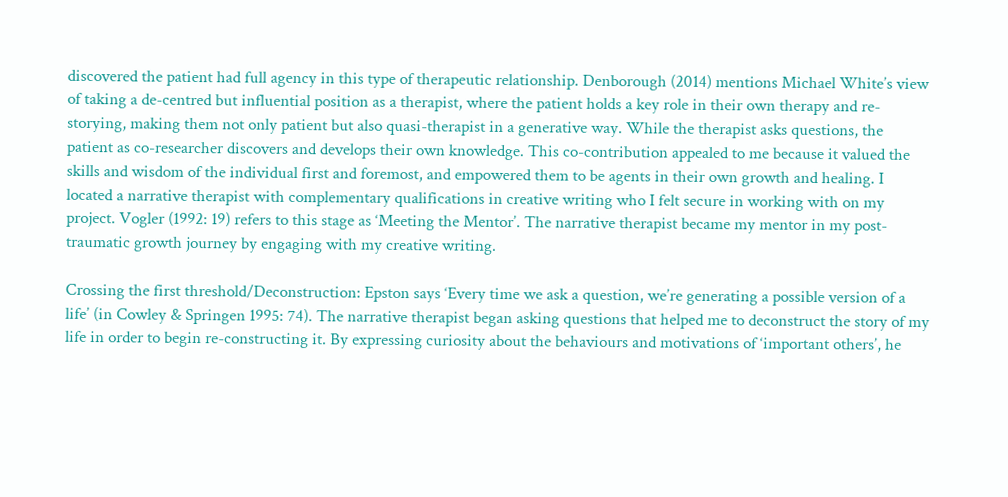discovered the patient had full agency in this type of therapeutic relationship. Denborough (2014) mentions Michael White’s view of taking a de-centred but influential position as a therapist, where the patient holds a key role in their own therapy and re-storying, making them not only patient but also quasi-therapist in a generative way. While the therapist asks questions, the patient as co-researcher discovers and develops their own knowledge. This co-contribution appealed to me because it valued the skills and wisdom of the individual first and foremost, and empowered them to be agents in their own growth and healing. I located a narrative therapist with complementary qualifications in creative writing who I felt secure in working with on my project. Vogler (1992: 19) refers to this stage as ‘Meeting the Mentor’. The narrative therapist became my mentor in my post-traumatic growth journey by engaging with my creative writing.

Crossing the first threshold/Deconstruction: Epston says ‘Every time we ask a question, we’re generating a possible version of a life’ (in Cowley & Springen 1995: 74). The narrative therapist began asking questions that helped me to deconstruct the story of my life in order to begin re-constructing it. By expressing curiosity about the behaviours and motivations of ‘important others’, he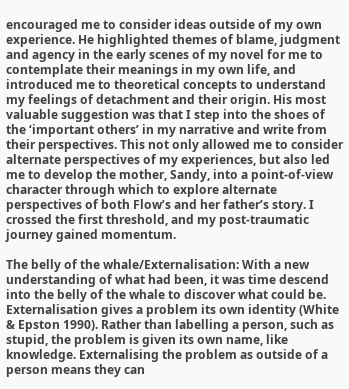encouraged me to consider ideas outside of my own experience. He highlighted themes of blame, judgment and agency in the early scenes of my novel for me to contemplate their meanings in my own life, and introduced me to theoretical concepts to understand my feelings of detachment and their origin. His most valuable suggestion was that I step into the shoes of the ‘important others’ in my narrative and write from their perspectives. This not only allowed me to consider alternate perspectives of my experiences, but also led me to develop the mother, Sandy, into a point-of-view character through which to explore alternate perspectives of both Flow’s and her father’s story. I crossed the first threshold, and my post-traumatic journey gained momentum.

The belly of the whale/Externalisation: With a new understanding of what had been, it was time descend into the belly of the whale to discover what could be. Externalisation gives a problem its own identity (White & Epston 1990). Rather than labelling a person, such as stupid, the problem is given its own name, like knowledge. Externalising the problem as outside of a person means they can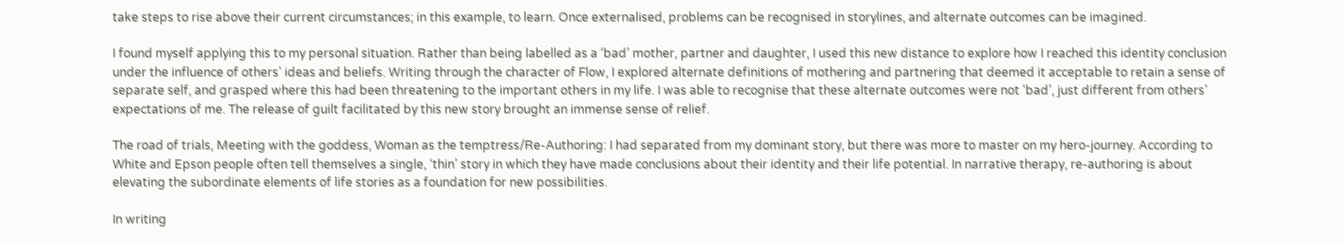take steps to rise above their current circumstances; in this example, to learn. Once externalised, problems can be recognised in storylines, and alternate outcomes can be imagined.

I found myself applying this to my personal situation. Rather than being labelled as a ‘bad’ mother, partner and daughter, I used this new distance to explore how I reached this identity conclusion under the influence of others’ ideas and beliefs. Writing through the character of Flow, I explored alternate definitions of mothering and partnering that deemed it acceptable to retain a sense of separate self, and grasped where this had been threatening to the important others in my life. I was able to recognise that these alternate outcomes were not ‘bad’, just different from others’ expectations of me. The release of guilt facilitated by this new story brought an immense sense of relief.

The road of trials, Meeting with the goddess, Woman as the temptress/Re-Authoring: I had separated from my dominant story, but there was more to master on my hero-journey. According to White and Epson people often tell themselves a single, ‘thin’ story in which they have made conclusions about their identity and their life potential. In narrative therapy, re-authoring is about elevating the subordinate elements of life stories as a foundation for new possibilities.

In writing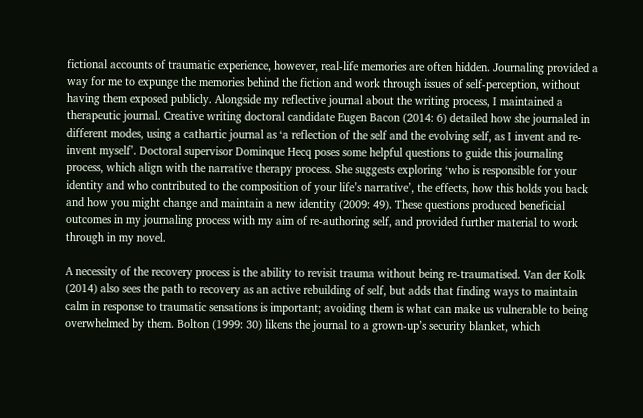fictional accounts of traumatic experience, however, real-life memories are often hidden. Journaling provided a way for me to expunge the memories behind the fiction and work through issues of self-perception, without having them exposed publicly. Alongside my reflective journal about the writing process, I maintained a therapeutic journal. Creative writing doctoral candidate Eugen Bacon (2014: 6) detailed how she journaled in different modes, using a cathartic journal as ‘a reflection of the self and the evolving self, as I invent and re-invent myself’. Doctoral supervisor Dominque Hecq poses some helpful questions to guide this journaling process, which align with the narrative therapy process. She suggests exploring ‘who is responsible for your identity and who contributed to the composition of your life’s narrative’, the effects, how this holds you back and how you might change and maintain a new identity (2009: 49). These questions produced beneficial outcomes in my journaling process with my aim of re-authoring self, and provided further material to work through in my novel.

A necessity of the recovery process is the ability to revisit trauma without being re-traumatised. Van der Kolk (2014) also sees the path to recovery as an active rebuilding of self, but adds that finding ways to maintain calm in response to traumatic sensations is important; avoiding them is what can make us vulnerable to being overwhelmed by them. Bolton (1999: 30) likens the journal to a grown-up’s security blanket, which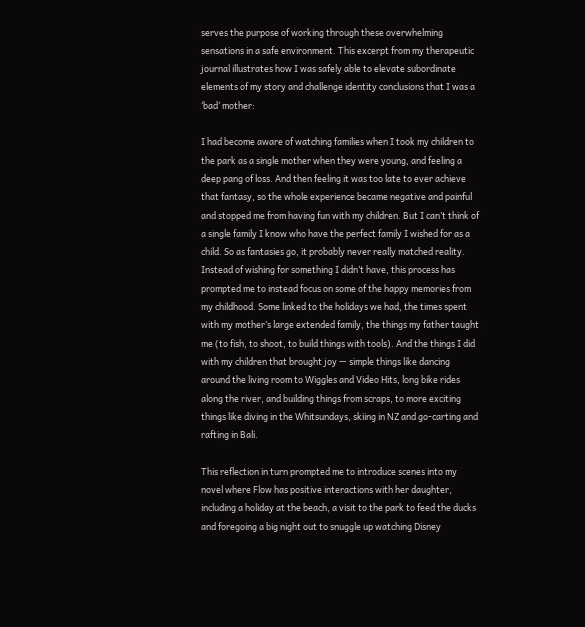serves the purpose of working through these overwhelming sensations in a safe environment. This excerpt from my therapeutic journal illustrates how I was safely able to elevate subordinate elements of my story and challenge identity conclusions that I was a ‘bad’ mother:

I had become aware of watching families when I took my children to the park as a single mother when they were young, and feeling a deep pang of loss. And then feeling it was too late to ever achieve that fantasy, so the whole experience became negative and painful and stopped me from having fun with my children. But I can’t think of a single family I know who have the perfect family I wished for as a child. So as fantasies go, it probably never really matched reality. Instead of wishing for something I didn’t have, this process has prompted me to instead focus on some of the happy memories from my childhood. Some linked to the holidays we had, the times spent with my mother’s large extended family, the things my father taught me (to fish, to shoot, to build things with tools). And the things I did with my children that brought joy — simple things like dancing around the living room to Wiggles and Video Hits, long bike rides along the river, and building things from scraps, to more exciting things like diving in the Whitsundays, skiing in NZ and go-carting and rafting in Bali.

This reflection in turn prompted me to introduce scenes into my novel where Flow has positive interactions with her daughter, including a holiday at the beach, a visit to the park to feed the ducks and foregoing a big night out to snuggle up watching Disney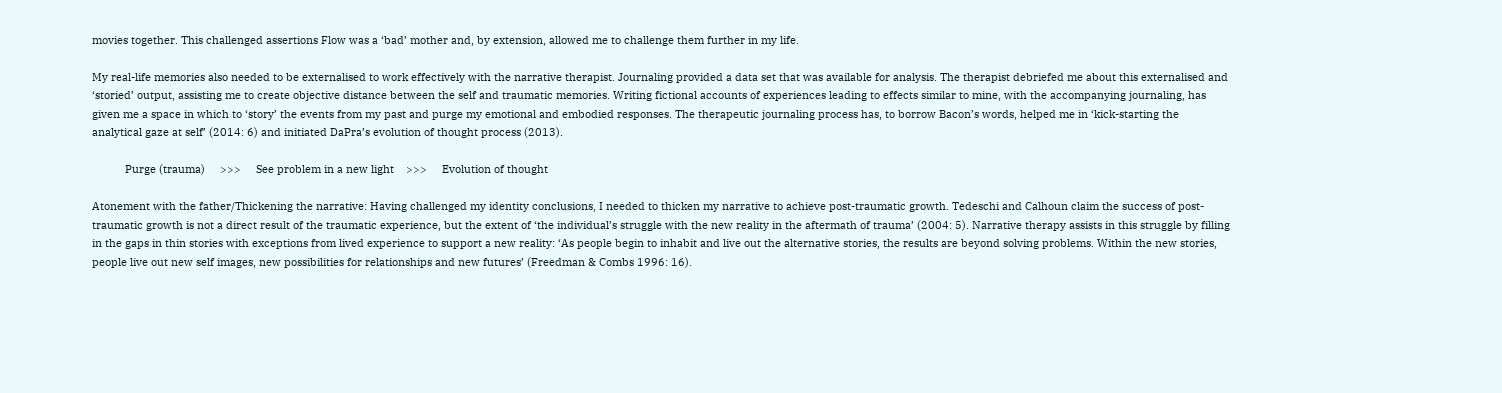movies together. This challenged assertions Flow was a ‘bad’ mother and, by extension, allowed me to challenge them further in my life.

My real-life memories also needed to be externalised to work effectively with the narrative therapist. Journaling provided a data set that was available for analysis. The therapist debriefed me about this externalised and ‘storied’ output, assisting me to create objective distance between the self and traumatic memories. Writing fictional accounts of experiences leading to effects similar to mine, with the accompanying journaling, has given me a space in which to ‘story’ the events from my past and purge my emotional and embodied responses. The therapeutic journaling process has, to borrow Bacon’s words, helped me in ‘kick-starting the analytical gaze at self’ (2014: 6) and initiated DaPra’s evolution of thought process (2013).

           Purge (trauma)     >>>     See problem in a new light    >>>     Evolution of thought

Atonement with the father/Thickening the narrative: Having challenged my identity conclusions, I needed to thicken my narrative to achieve post-traumatic growth. Tedeschi and Calhoun claim the success of post-traumatic growth is not a direct result of the traumatic experience, but the extent of ‘the individual’s struggle with the new reality in the aftermath of trauma’ (2004: 5). Narrative therapy assists in this struggle by filling in the gaps in thin stories with exceptions from lived experience to support a new reality: ‘As people begin to inhabit and live out the alternative stories, the results are beyond solving problems. Within the new stories, people live out new self images, new possibilities for relationships and new futures’ (Freedman & Combs 1996: 16).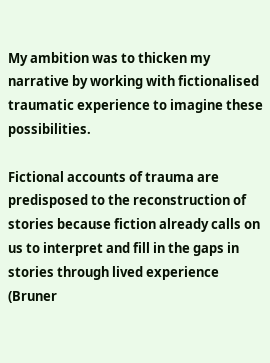My ambition was to thicken my narrative by working with fictionalised traumatic experience to imagine these possibilities.

Fictional accounts of trauma are predisposed to the reconstruction of stories because fiction already calls on us to interpret and fill in the gaps in stories through lived experience (Bruner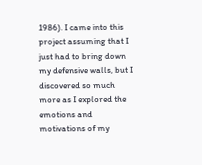1986). I came into this project assuming that I just had to bring down my defensive walls, but I discovered so much more as I explored the emotions and motivations of my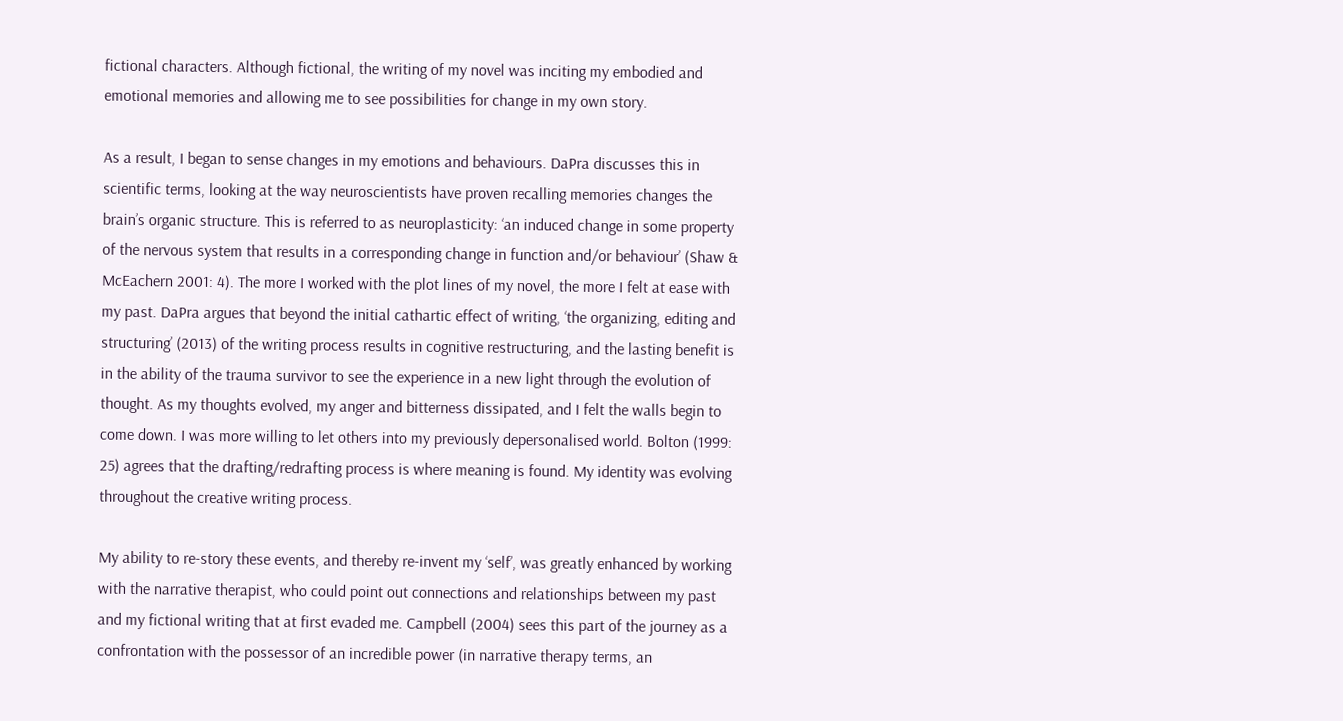fictional characters. Although fictional, the writing of my novel was inciting my embodied and emotional memories and allowing me to see possibilities for change in my own story.

As a result, I began to sense changes in my emotions and behaviours. DaPra discusses this in scientific terms, looking at the way neuroscientists have proven recalling memories changes the brain’s organic structure. This is referred to as neuroplasticity: ‘an induced change in some property of the nervous system that results in a corresponding change in function and/or behaviour’ (Shaw & McEachern 2001: 4). The more I worked with the plot lines of my novel, the more I felt at ease with my past. DaPra argues that beyond the initial cathartic effect of writing, ‘the organizing, editing and structuring’ (2013) of the writing process results in cognitive restructuring, and the lasting benefit is in the ability of the trauma survivor to see the experience in a new light through the evolution of thought. As my thoughts evolved, my anger and bitterness dissipated, and I felt the walls begin to come down. I was more willing to let others into my previously depersonalised world. Bolton (1999: 25) agrees that the drafting/redrafting process is where meaning is found. My identity was evolving throughout the creative writing process.

My ability to re-story these events, and thereby re-invent my ‘self’, was greatly enhanced by working with the narrative therapist, who could point out connections and relationships between my past and my fictional writing that at first evaded me. Campbell (2004) sees this part of the journey as a confrontation with the possessor of an incredible power (in narrative therapy terms, an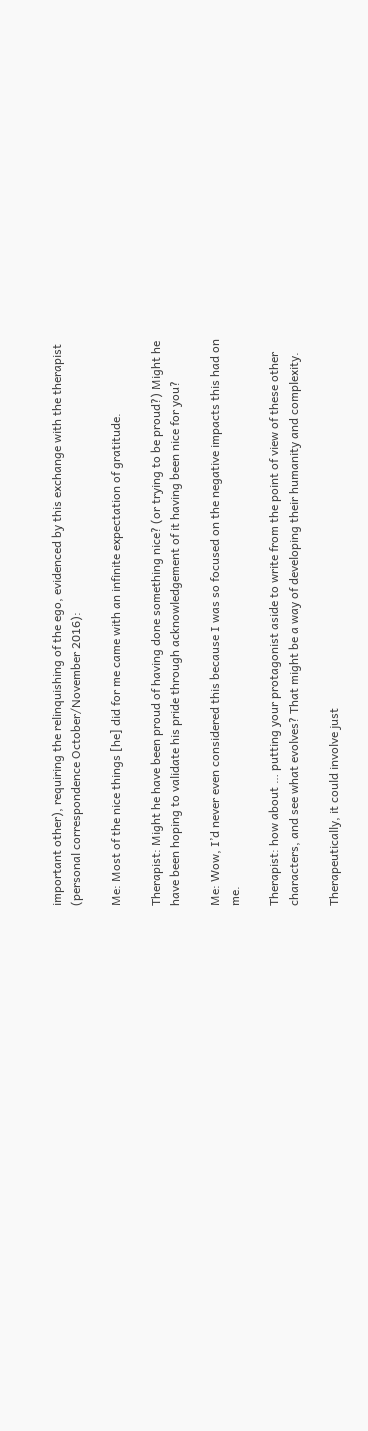important other), requiring the relinquishing of the ego, evidenced by this exchange with the therapist (personal correspondence October/November 2016):

Me: Most of the nice things [he] did for me came with an infinite expectation of gratitude.

Therapist: Might he have been proud of having done something nice? (or trying to be proud?) Might he have been hoping to validate his pride through acknowledgement of it having been nice for you?

Me: Wow, I’d never even considered this because I was so focused on the negative impacts this had on me.

Therapist: how about … putting your protagonist aside to write from the point of view of these other characters, and see what evolves? That might be a way of developing their humanity and complexity.

Therapeutically, it could involve just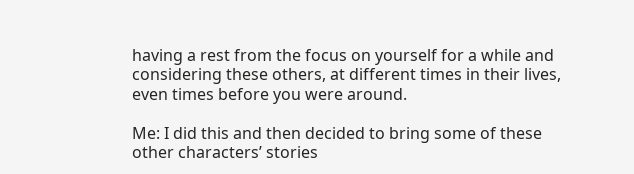having a rest from the focus on yourself for a while and considering these others, at different times in their lives, even times before you were around.

Me: I did this and then decided to bring some of these other characters’ stories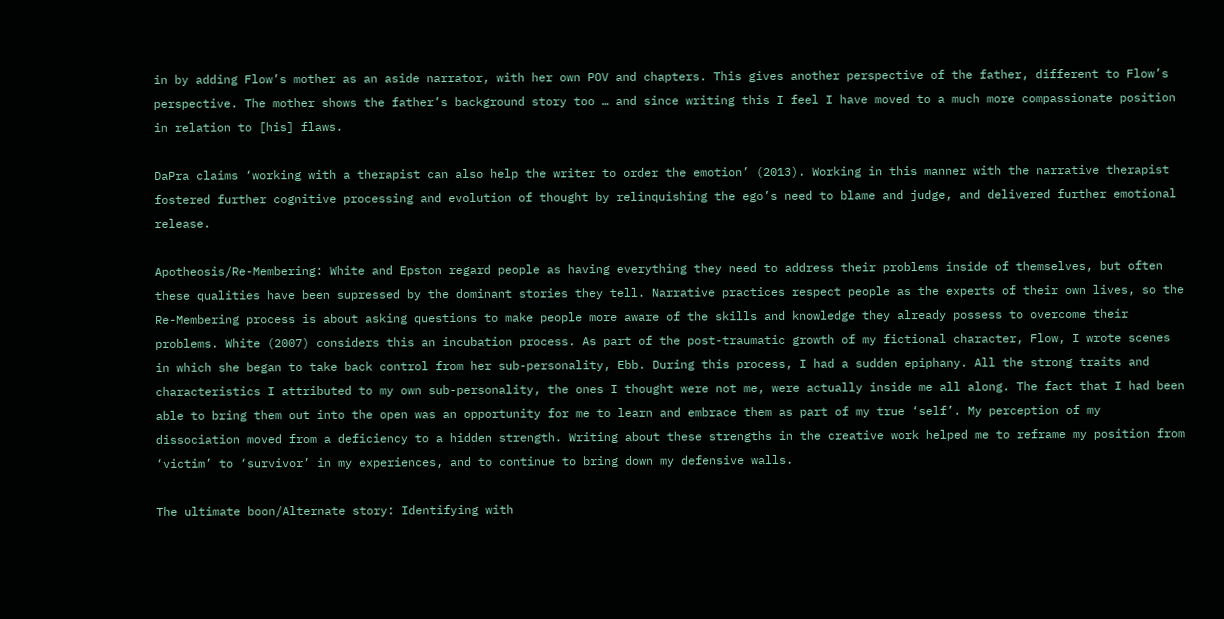in by adding Flow’s mother as an aside narrator, with her own POV and chapters. This gives another perspective of the father, different to Flow’s perspective. The mother shows the father’s background story too … and since writing this I feel I have moved to a much more compassionate position in relation to [his] flaws.

DaPra claims ‘working with a therapist can also help the writer to order the emotion’ (2013). Working in this manner with the narrative therapist fostered further cognitive processing and evolution of thought by relinquishing the ego’s need to blame and judge, and delivered further emotional release.

Apotheosis/Re-Membering: White and Epston regard people as having everything they need to address their problems inside of themselves, but often these qualities have been supressed by the dominant stories they tell. Narrative practices respect people as the experts of their own lives, so the Re-Membering process is about asking questions to make people more aware of the skills and knowledge they already possess to overcome their problems. White (2007) considers this an incubation process. As part of the post-traumatic growth of my fictional character, Flow, I wrote scenes in which she began to take back control from her sub-personality, Ebb. During this process, I had a sudden epiphany. All the strong traits and characteristics I attributed to my own sub-personality, the ones I thought were not me, were actually inside me all along. The fact that I had been able to bring them out into the open was an opportunity for me to learn and embrace them as part of my true ‘self’. My perception of my dissociation moved from a deficiency to a hidden strength. Writing about these strengths in the creative work helped me to reframe my position from ‘victim’ to ‘survivor’ in my experiences, and to continue to bring down my defensive walls.

The ultimate boon/Alternate story: Identifying with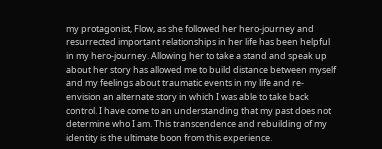my protagonist, Flow, as she followed her hero-journey and resurrected important relationships in her life has been helpful in my hero-journey. Allowing her to take a stand and speak up about her story has allowed me to build distance between myself and my feelings about traumatic events in my life and re-envision an alternate story in which I was able to take back control. I have come to an understanding that my past does not determine who I am. This transcendence and rebuilding of my identity is the ultimate boon from this experience.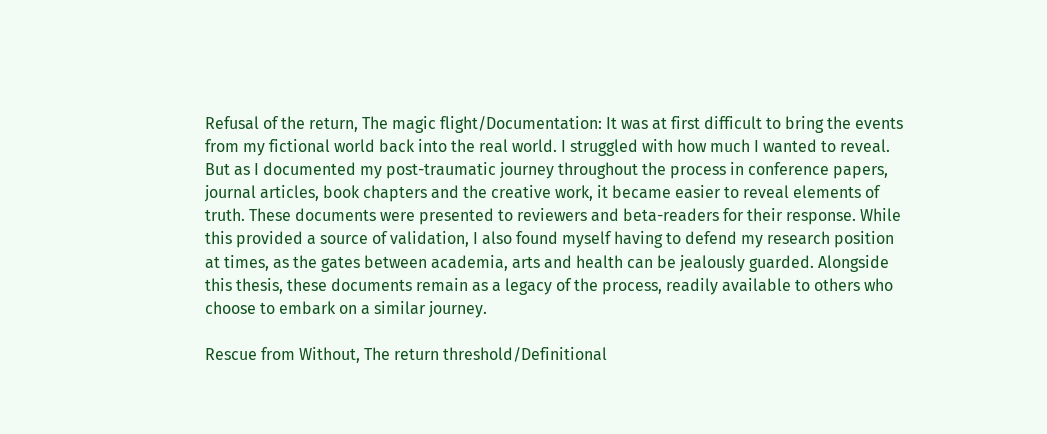Refusal of the return, The magic flight/Documentation: It was at first difficult to bring the events from my fictional world back into the real world. I struggled with how much I wanted to reveal. But as I documented my post-traumatic journey throughout the process in conference papers, journal articles, book chapters and the creative work, it became easier to reveal elements of truth. These documents were presented to reviewers and beta-readers for their response. While this provided a source of validation, I also found myself having to defend my research position at times, as the gates between academia, arts and health can be jealously guarded. Alongside this thesis, these documents remain as a legacy of the process, readily available to others who choose to embark on a similar journey.

Rescue from Without, The return threshold/Definitional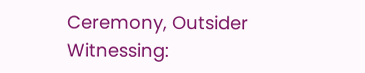Ceremony, Outsider Witnessing: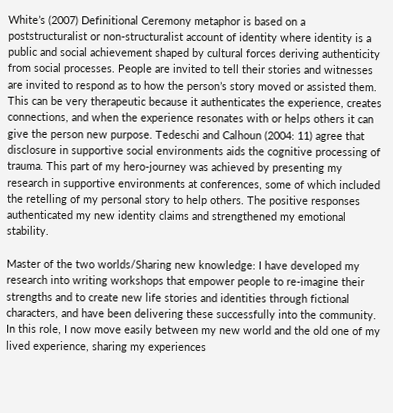White’s (2007) Definitional Ceremony metaphor is based on a poststructuralist or non-structuralist account of identity where identity is a public and social achievement shaped by cultural forces deriving authenticity from social processes. People are invited to tell their stories and witnesses are invited to respond as to how the person’s story moved or assisted them. This can be very therapeutic because it authenticates the experience, creates connections, and when the experience resonates with or helps others it can give the person new purpose. Tedeschi and Calhoun (2004: 11) agree that disclosure in supportive social environments aids the cognitive processing of trauma. This part of my hero-journey was achieved by presenting my research in supportive environments at conferences, some of which included the retelling of my personal story to help others. The positive responses authenticated my new identity claims and strengthened my emotional stability.

Master of the two worlds/Sharing new knowledge: I have developed my research into writing workshops that empower people to re-imagine their strengths and to create new life stories and identities through fictional characters, and have been delivering these successfully into the community. In this role, I now move easily between my new world and the old one of my lived experience, sharing my experiences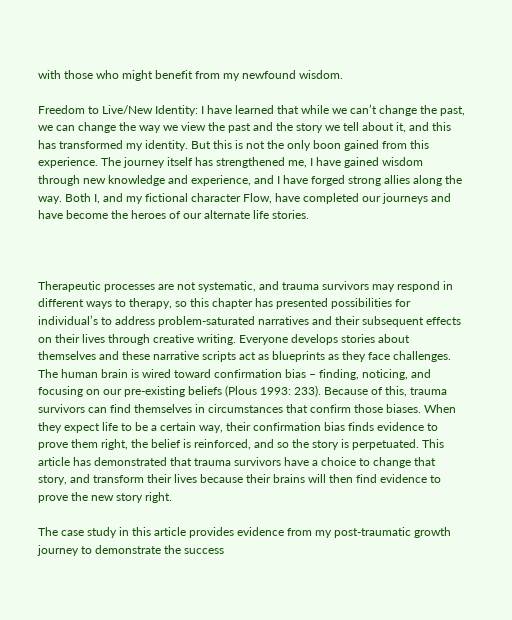with those who might benefit from my newfound wisdom.

Freedom to Live/New Identity: I have learned that while we can’t change the past, we can change the way we view the past and the story we tell about it, and this has transformed my identity. But this is not the only boon gained from this experience. The journey itself has strengthened me, I have gained wisdom through new knowledge and experience, and I have forged strong allies along the way. Both I, and my fictional character Flow, have completed our journeys and have become the heroes of our alternate life stories.



Therapeutic processes are not systematic, and trauma survivors may respond in different ways to therapy, so this chapter has presented possibilities for individual’s to address problem-saturated narratives and their subsequent effects on their lives through creative writing. Everyone develops stories about themselves and these narrative scripts act as blueprints as they face challenges. The human brain is wired toward confirmation bias – finding, noticing, and focusing on our pre-existing beliefs (Plous 1993: 233). Because of this, trauma survivors can find themselves in circumstances that confirm those biases. When they expect life to be a certain way, their confirmation bias finds evidence to prove them right, the belief is reinforced, and so the story is perpetuated. This article has demonstrated that trauma survivors have a choice to change that story, and transform their lives because their brains will then find evidence to prove the new story right.

The case study in this article provides evidence from my post-traumatic growth journey to demonstrate the success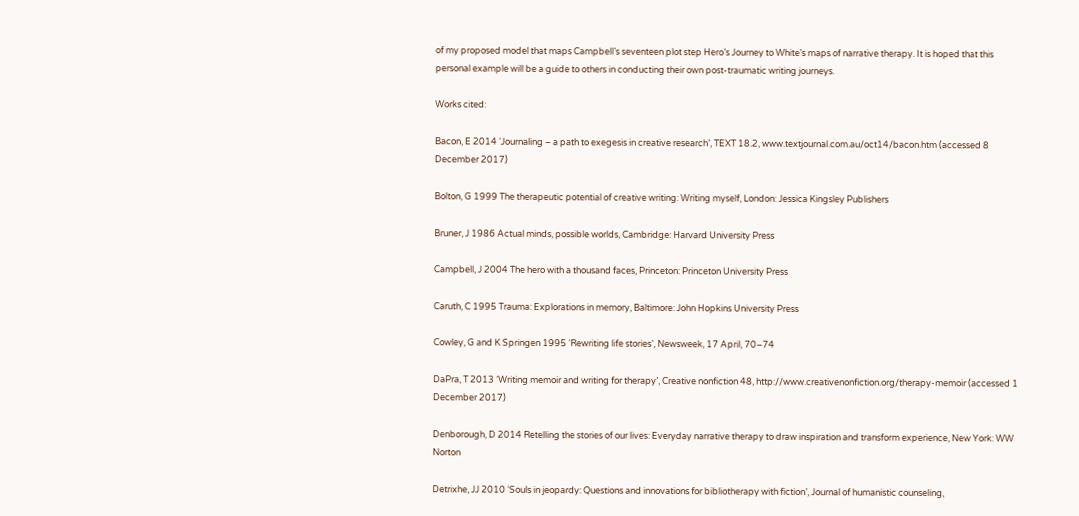of my proposed model that maps Campbell’s seventeen plot step Hero’s Journey to White’s maps of narrative therapy. It is hoped that this personal example will be a guide to others in conducting their own post-traumatic writing journeys.

Works cited:

Bacon, E 2014 ‘Journaling – a path to exegesis in creative research’, TEXT 18.2, www.textjournal.com.au/oct14/bacon.htm (accessed 8 December 2017)

Bolton, G 1999 The therapeutic potential of creative writing: Writing myself, London: Jessica Kingsley Publishers

Bruner, J 1986 Actual minds, possible worlds, Cambridge: Harvard University Press

Campbell, J 2004 The hero with a thousand faces, Princeton: Princeton University Press

Caruth, C 1995 Trauma: Explorations in memory, Baltimore: John Hopkins University Press

Cowley, G and K Springen 1995 ‘Rewriting life stories’, Newsweek, 17 April, 70–74

DaPra, T 2013 ‘Writing memoir and writing for therapy’, Creative nonfiction 48, http://www.creativenonfiction.org/therapy-memoir (accessed 1 December 2017)

Denborough, D 2014 Retelling the stories of our lives: Everyday narrative therapy to draw inspiration and transform experience, New York: WW Norton

Detrixhe, JJ 2010 ‘Souls in jeopardy: Questions and innovations for bibliotherapy with fiction’, Journal of humanistic counseling,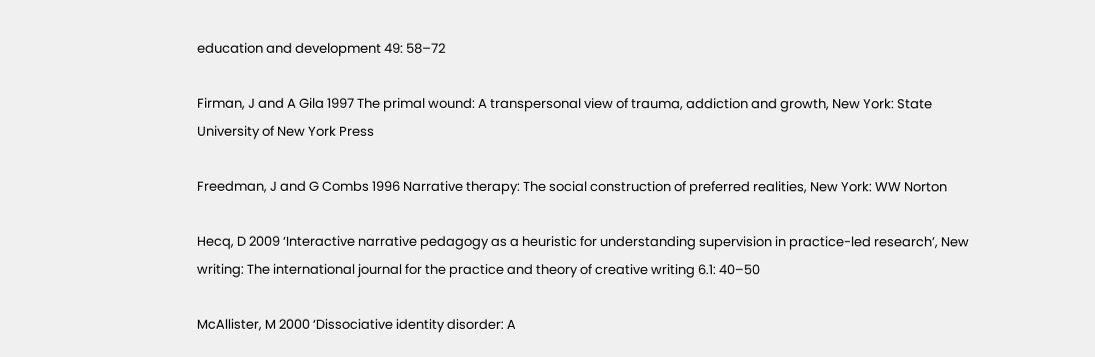education and development 49: 58–72

Firman, J and A Gila 1997 The primal wound: A transpersonal view of trauma, addiction and growth, New York: State University of New York Press

Freedman, J and G Combs 1996 Narrative therapy: The social construction of preferred realities, New York: WW Norton

Hecq, D 2009 ‘Interactive narrative pedagogy as a heuristic for understanding supervision in practice-led research’, New writing: The international journal for the practice and theory of creative writing 6.1: 40–50

McAllister, M 2000 ‘Dissociative identity disorder: A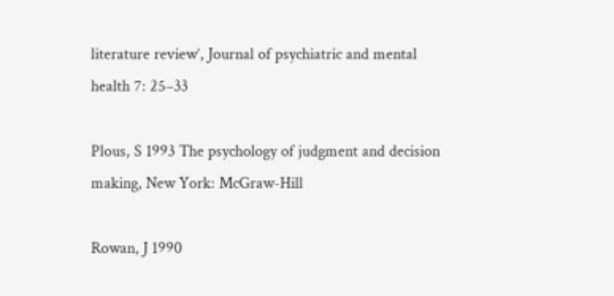literature review’, Journal of psychiatric and mental health 7: 25–33

Plous, S 1993 The psychology of judgment and decision making, New York: McGraw-Hill

Rowan, J 1990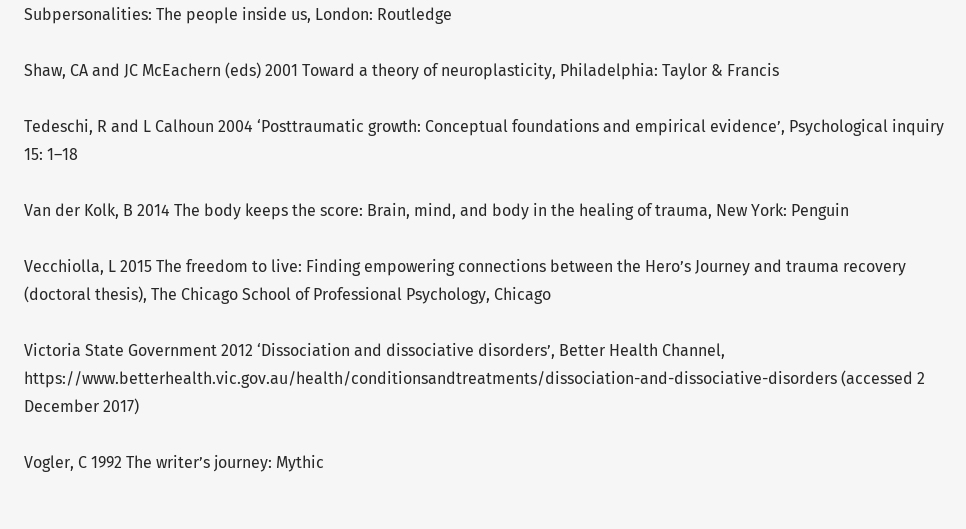Subpersonalities: The people inside us, London: Routledge

Shaw, CA and JC McEachern (eds) 2001 Toward a theory of neuroplasticity, Philadelphia: Taylor & Francis

Tedeschi, R and L Calhoun 2004 ‘Posttraumatic growth: Conceptual foundations and empirical evidence’, Psychological inquiry 15: 1–18

Van der Kolk, B 2014 The body keeps the score: Brain, mind, and body in the healing of trauma, New York: Penguin

Vecchiolla, L 2015 The freedom to live: Finding empowering connections between the Hero’s Journey and trauma recovery (doctoral thesis), The Chicago School of Professional Psychology, Chicago

Victoria State Government 2012 ‘Dissociation and dissociative disorders’, Better Health Channel, https://www.betterhealth.vic.gov.au/health/conditionsandtreatments/dissociation-and-dissociative-disorders (accessed 2 December 2017)

Vogler, C 1992 The writer’s journey: Mythic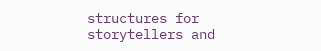structures for storytellers and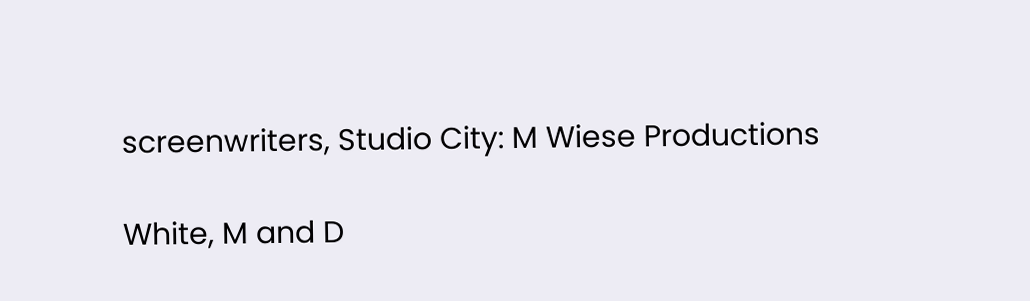screenwriters, Studio City: M Wiese Productions

White, M and D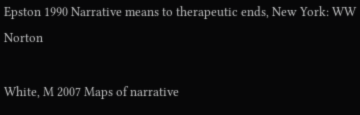Epston 1990 Narrative means to therapeutic ends, New York: WW Norton

White, M 2007 Maps of narrative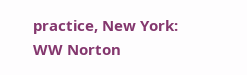practice, New York: WW Norton